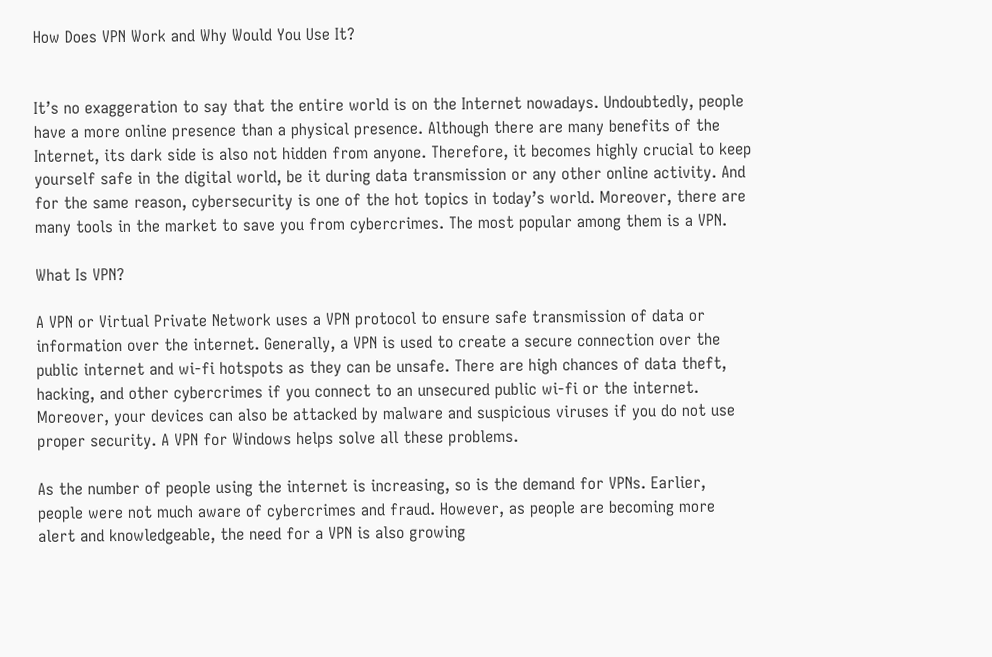How Does VPN Work and Why Would You Use It?


It’s no exaggeration to say that the entire world is on the Internet nowadays. Undoubtedly, people have a more online presence than a physical presence. Although there are many benefits of the Internet, its dark side is also not hidden from anyone. Therefore, it becomes highly crucial to keep yourself safe in the digital world, be it during data transmission or any other online activity. And for the same reason, cybersecurity is one of the hot topics in today’s world. Moreover, there are many tools in the market to save you from cybercrimes. The most popular among them is a VPN.

What Is VPN?

A VPN or Virtual Private Network uses a VPN protocol to ensure safe transmission of data or information over the internet. Generally, a VPN is used to create a secure connection over the public internet and wi-fi hotspots as they can be unsafe. There are high chances of data theft, hacking, and other cybercrimes if you connect to an unsecured public wi-fi or the internet. Moreover, your devices can also be attacked by malware and suspicious viruses if you do not use proper security. A VPN for Windows helps solve all these problems.

As the number of people using the internet is increasing, so is the demand for VPNs. Earlier, people were not much aware of cybercrimes and fraud. However, as people are becoming more alert and knowledgeable, the need for a VPN is also growing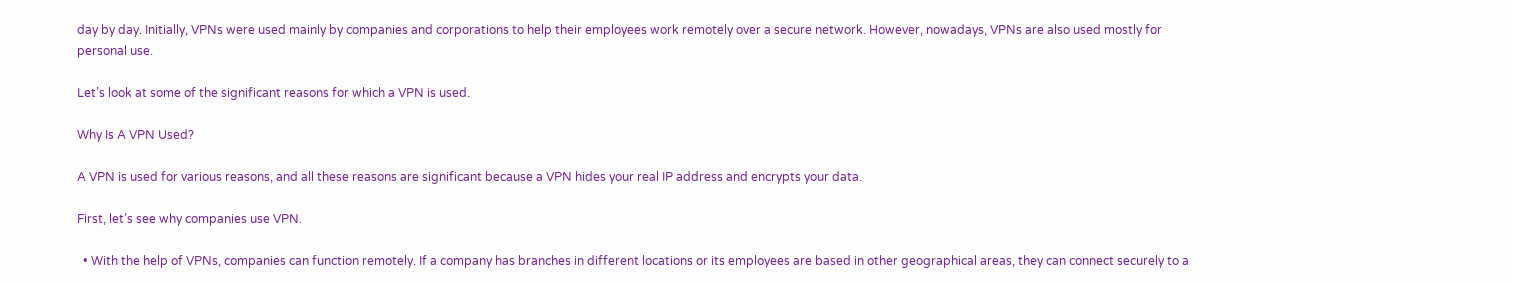day by day. Initially, VPNs were used mainly by companies and corporations to help their employees work remotely over a secure network. However, nowadays, VPNs are also used mostly for personal use.

Let’s look at some of the significant reasons for which a VPN is used.

Why Is A VPN Used?

A VPN is used for various reasons, and all these reasons are significant because a VPN hides your real IP address and encrypts your data.

First, let’s see why companies use VPN.

  • With the help of VPNs, companies can function remotely. If a company has branches in different locations or its employees are based in other geographical areas, they can connect securely to a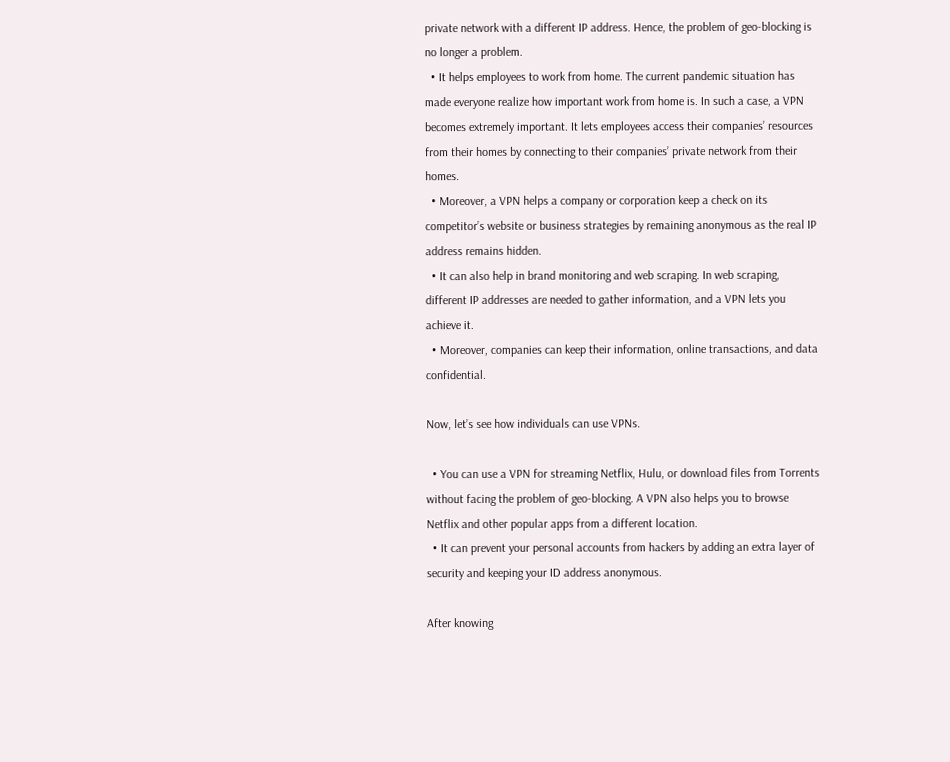private network with a different IP address. Hence, the problem of geo-blocking is no longer a problem.
  • It helps employees to work from home. The current pandemic situation has made everyone realize how important work from home is. In such a case, a VPN becomes extremely important. It lets employees access their companies’ resources from their homes by connecting to their companies’ private network from their homes.
  • Moreover, a VPN helps a company or corporation keep a check on its competitor’s website or business strategies by remaining anonymous as the real IP address remains hidden.
  • It can also help in brand monitoring and web scraping. In web scraping, different IP addresses are needed to gather information, and a VPN lets you achieve it.
  • Moreover, companies can keep their information, online transactions, and data confidential.

Now, let’s see how individuals can use VPNs.

  • You can use a VPN for streaming Netflix, Hulu, or download files from Torrents without facing the problem of geo-blocking. A VPN also helps you to browse Netflix and other popular apps from a different location.
  • It can prevent your personal accounts from hackers by adding an extra layer of security and keeping your ID address anonymous.

After knowing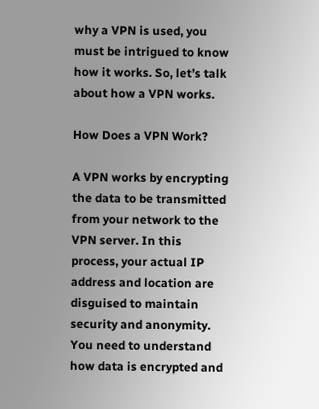why a VPN is used, you must be intrigued to know how it works. So, let’s talk about how a VPN works.

How Does a VPN Work?

A VPN works by encrypting the data to be transmitted from your network to the VPN server. In this process, your actual IP address and location are disguised to maintain security and anonymity. You need to understand how data is encrypted and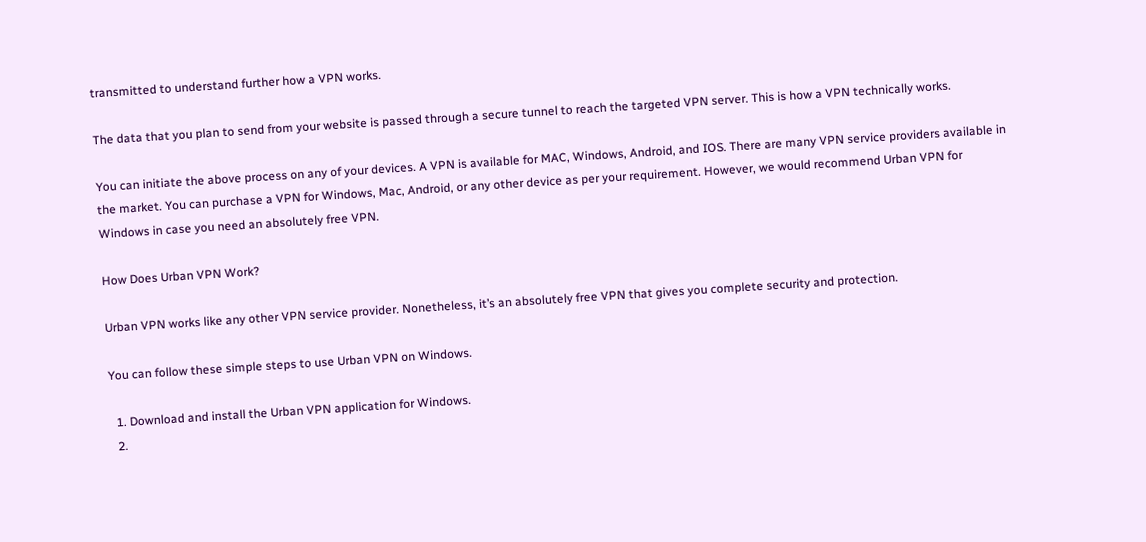transmitted to understand further how a VPN works.

The data that you plan to send from your website is passed through a secure tunnel to reach the targeted VPN server. This is how a VPN technically works.

You can initiate the above process on any of your devices. A VPN is available for MAC, Windows, Android, and IOS. There are many VPN service providers available in the market. You can purchase a VPN for Windows, Mac, Android, or any other device as per your requirement. However, we would recommend Urban VPN for Windows in case you need an absolutely free VPN.

How Does Urban VPN Work?

Urban VPN works like any other VPN service provider. Nonetheless, it’s an absolutely free VPN that gives you complete security and protection.

You can follow these simple steps to use Urban VPN on Windows.

  1. Download and install the Urban VPN application for Windows.
  2.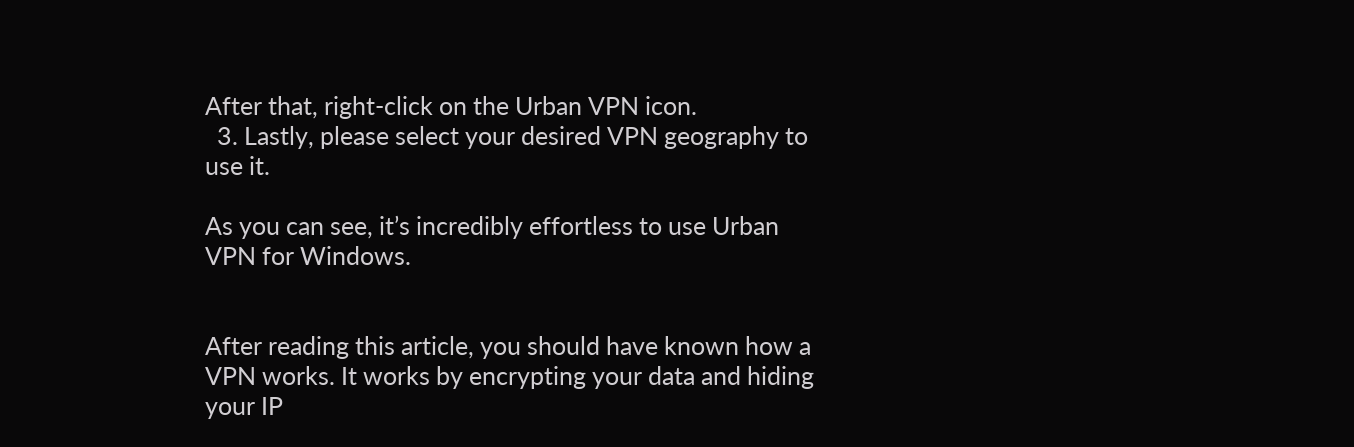After that, right-click on the Urban VPN icon.
  3. Lastly, please select your desired VPN geography to use it.

As you can see, it’s incredibly effortless to use Urban VPN for Windows.


After reading this article, you should have known how a VPN works. It works by encrypting your data and hiding your IP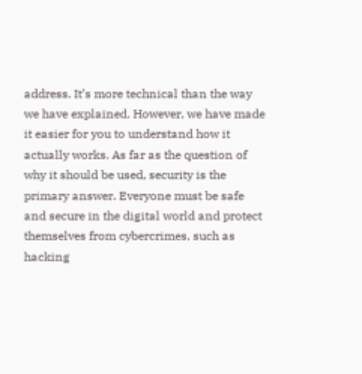address. It’s more technical than the way we have explained. However, we have made it easier for you to understand how it actually works. As far as the question of why it should be used, security is the primary answer. Everyone must be safe and secure in the digital world and protect themselves from cybercrimes, such as hacking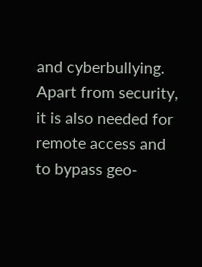and cyberbullying. Apart from security, it is also needed for remote access and to bypass geo-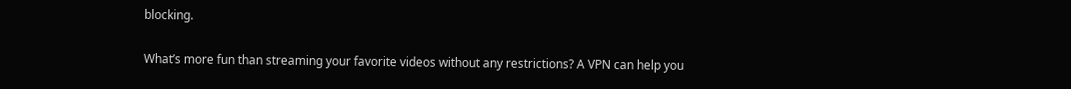blocking.

What’s more fun than streaming your favorite videos without any restrictions? A VPN can help you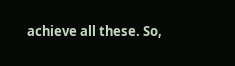achieve all these. So,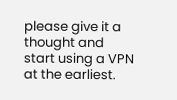please give it a thought and start using a VPN at the earliest.